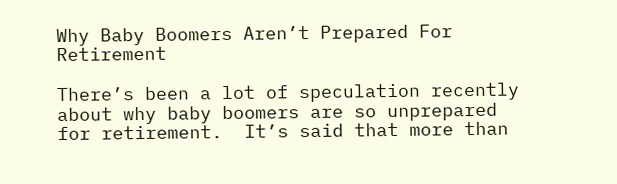Why Baby Boomers Aren’t Prepared For Retirement

There’s been a lot of speculation recently about why baby boomers are so unprepared for retirement.  It’s said that more than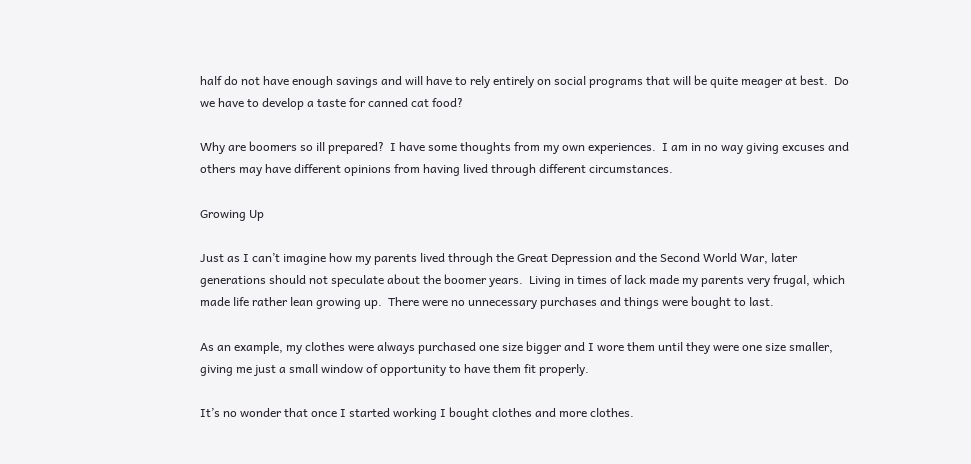half do not have enough savings and will have to rely entirely on social programs that will be quite meager at best.  Do we have to develop a taste for canned cat food?

Why are boomers so ill prepared?  I have some thoughts from my own experiences.  I am in no way giving excuses and others may have different opinions from having lived through different circumstances.

Growing Up

Just as I can’t imagine how my parents lived through the Great Depression and the Second World War, later generations should not speculate about the boomer years.  Living in times of lack made my parents very frugal, which made life rather lean growing up.  There were no unnecessary purchases and things were bought to last.

As an example, my clothes were always purchased one size bigger and I wore them until they were one size smaller, giving me just a small window of opportunity to have them fit properly.

It’s no wonder that once I started working I bought clothes and more clothes.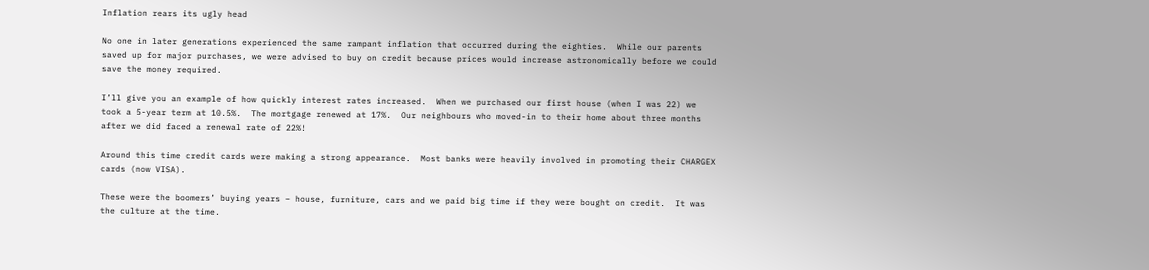Inflation rears its ugly head

No one in later generations experienced the same rampant inflation that occurred during the eighties.  While our parents saved up for major purchases, we were advised to buy on credit because prices would increase astronomically before we could save the money required.

I’ll give you an example of how quickly interest rates increased.  When we purchased our first house (when I was 22) we took a 5-year term at 10.5%.  The mortgage renewed at 17%.  Our neighbours who moved-in to their home about three months after we did faced a renewal rate of 22%!

Around this time credit cards were making a strong appearance.  Most banks were heavily involved in promoting their CHARGEX cards (now VISA).

These were the boomers’ buying years – house, furniture, cars and we paid big time if they were bought on credit.  It was the culture at the time.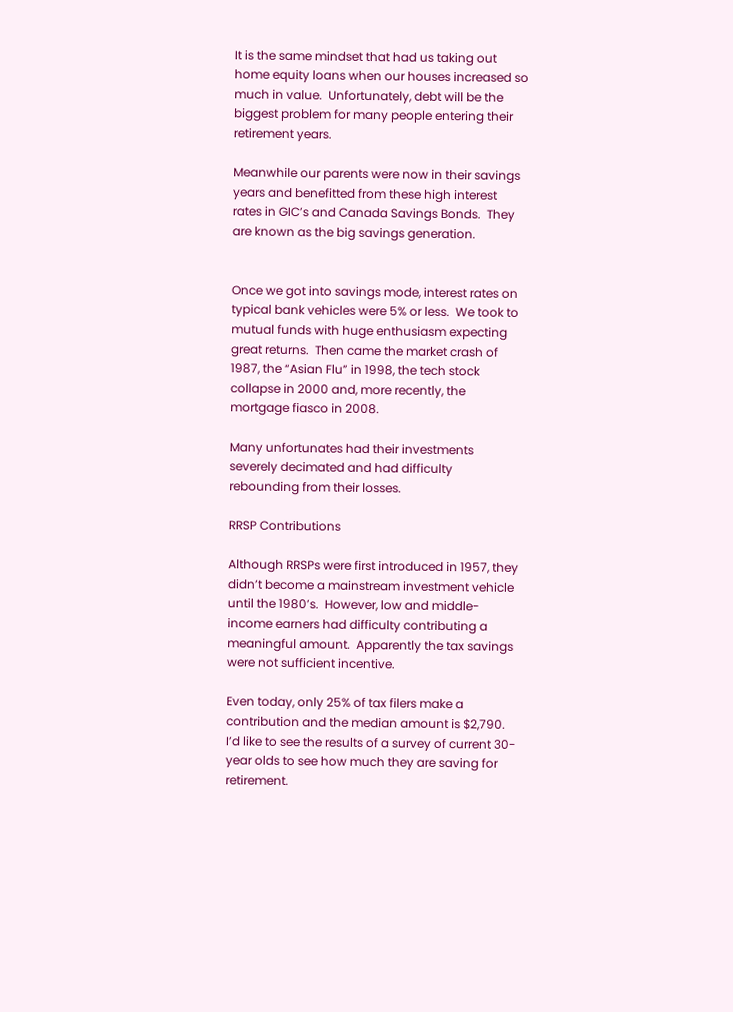It is the same mindset that had us taking out home equity loans when our houses increased so much in value.  Unfortunately, debt will be the biggest problem for many people entering their retirement years.

Meanwhile our parents were now in their savings years and benefitted from these high interest rates in GIC’s and Canada Savings Bonds.  They are known as the big savings generation.


Once we got into savings mode, interest rates on typical bank vehicles were 5% or less.  We took to mutual funds with huge enthusiasm expecting great returns.  Then came the market crash of 1987, the “Asian Flu” in 1998, the tech stock collapse in 2000 and, more recently, the mortgage fiasco in 2008.

Many unfortunates had their investments severely decimated and had difficulty rebounding from their losses.

RRSP Contributions

Although RRSPs were first introduced in 1957, they didn’t become a mainstream investment vehicle until the 1980’s.  However, low and middle-income earners had difficulty contributing a meaningful amount.  Apparently the tax savings were not sufficient incentive.

Even today, only 25% of tax filers make a contribution and the median amount is $2,790.  I’d like to see the results of a survey of current 30-year olds to see how much they are saving for retirement.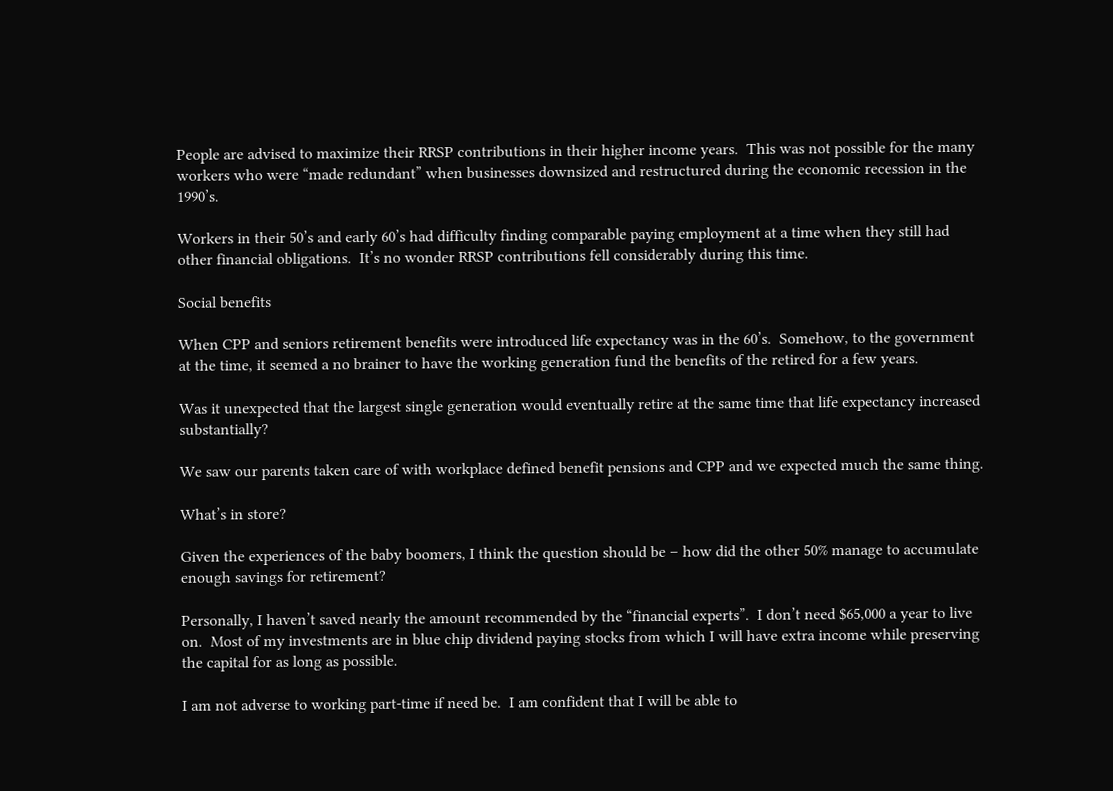People are advised to maximize their RRSP contributions in their higher income years.  This was not possible for the many workers who were “made redundant” when businesses downsized and restructured during the economic recession in the 1990’s.

Workers in their 50’s and early 60’s had difficulty finding comparable paying employment at a time when they still had other financial obligations.  It’s no wonder RRSP contributions fell considerably during this time.

Social benefits

When CPP and seniors retirement benefits were introduced life expectancy was in the 60’s.  Somehow, to the government at the time, it seemed a no brainer to have the working generation fund the benefits of the retired for a few years.

Was it unexpected that the largest single generation would eventually retire at the same time that life expectancy increased substantially?

We saw our parents taken care of with workplace defined benefit pensions and CPP and we expected much the same thing.

What’s in store?

Given the experiences of the baby boomers, I think the question should be – how did the other 50% manage to accumulate enough savings for retirement?

Personally, I haven’t saved nearly the amount recommended by the “financial experts”.  I don’t need $65,000 a year to live on.  Most of my investments are in blue chip dividend paying stocks from which I will have extra income while preserving the capital for as long as possible.

I am not adverse to working part-time if need be.  I am confident that I will be able to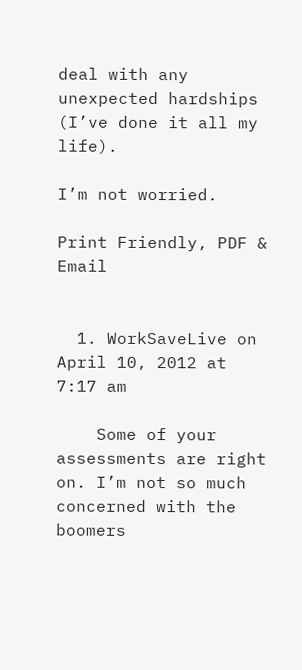deal with any unexpected hardships (I’ve done it all my life).

I’m not worried.

Print Friendly, PDF & Email


  1. WorkSaveLive on April 10, 2012 at 7:17 am

    Some of your assessments are right on. I’m not so much concerned with the boomers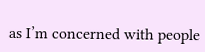as I’m concerned with people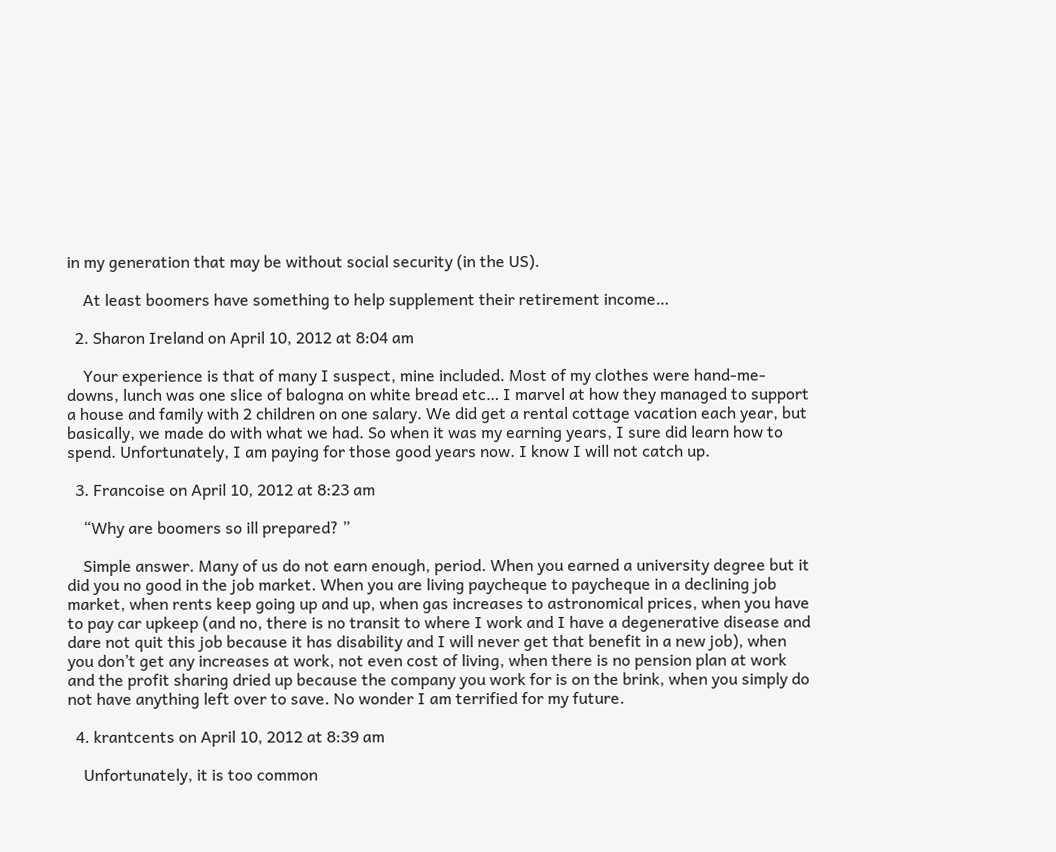in my generation that may be without social security (in the US).

    At least boomers have something to help supplement their retirement income…

  2. Sharon Ireland on April 10, 2012 at 8:04 am

    Your experience is that of many I suspect, mine included. Most of my clothes were hand-me-downs, lunch was one slice of balogna on white bread etc… I marvel at how they managed to support a house and family with 2 children on one salary. We did get a rental cottage vacation each year, but basically, we made do with what we had. So when it was my earning years, I sure did learn how to spend. Unfortunately, I am paying for those good years now. I know I will not catch up.

  3. Francoise on April 10, 2012 at 8:23 am

    “Why are boomers so ill prepared? ”

    Simple answer. Many of us do not earn enough, period. When you earned a university degree but it did you no good in the job market. When you are living paycheque to paycheque in a declining job market, when rents keep going up and up, when gas increases to astronomical prices, when you have to pay car upkeep (and no, there is no transit to where I work and I have a degenerative disease and dare not quit this job because it has disability and I will never get that benefit in a new job), when you don’t get any increases at work, not even cost of living, when there is no pension plan at work and the profit sharing dried up because the company you work for is on the brink, when you simply do not have anything left over to save. No wonder I am terrified for my future.

  4. krantcents on April 10, 2012 at 8:39 am

    Unfortunately, it is too common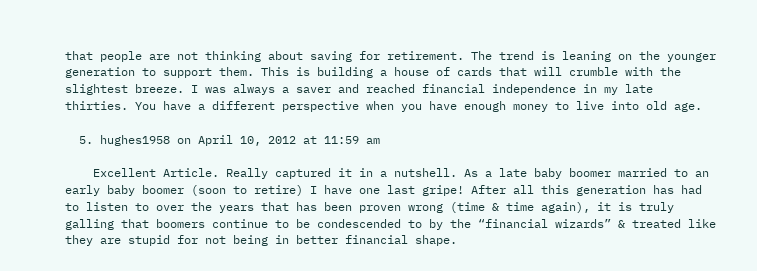that people are not thinking about saving for retirement. The trend is leaning on the younger generation to support them. This is building a house of cards that will crumble with the slightest breeze. I was always a saver and reached financial independence in my late thirties. You have a different perspective when you have enough money to live into old age.

  5. hughes1958 on April 10, 2012 at 11:59 am

    Excellent Article. Really captured it in a nutshell. As a late baby boomer married to an early baby boomer (soon to retire) I have one last gripe! After all this generation has had to listen to over the years that has been proven wrong (time & time again), it is truly galling that boomers continue to be condescended to by the “financial wizards” & treated like they are stupid for not being in better financial shape.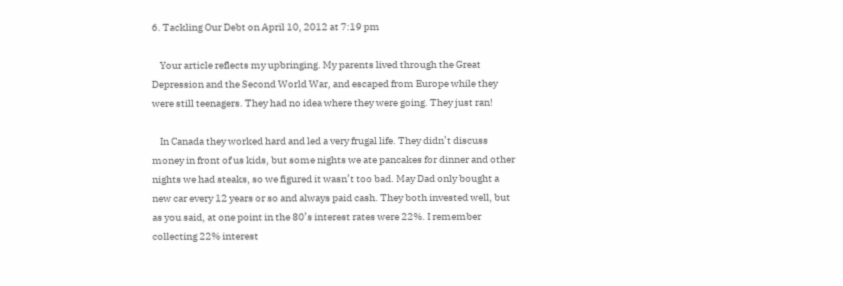6. Tackling Our Debt on April 10, 2012 at 7:19 pm

    Your article reflects my upbringing. My parents lived through the Great Depression and the Second World War, and escaped from Europe while they were still teenagers. They had no idea where they were going. They just ran!

    In Canada they worked hard and led a very frugal life. They didn’t discuss money in front of us kids, but some nights we ate pancakes for dinner and other nights we had steaks, so we figured it wasn’t too bad. May Dad only bought a new car every 12 years or so and always paid cash. They both invested well, but as you said, at one point in the 80’s interest rates were 22%. I remember collecting 22% interest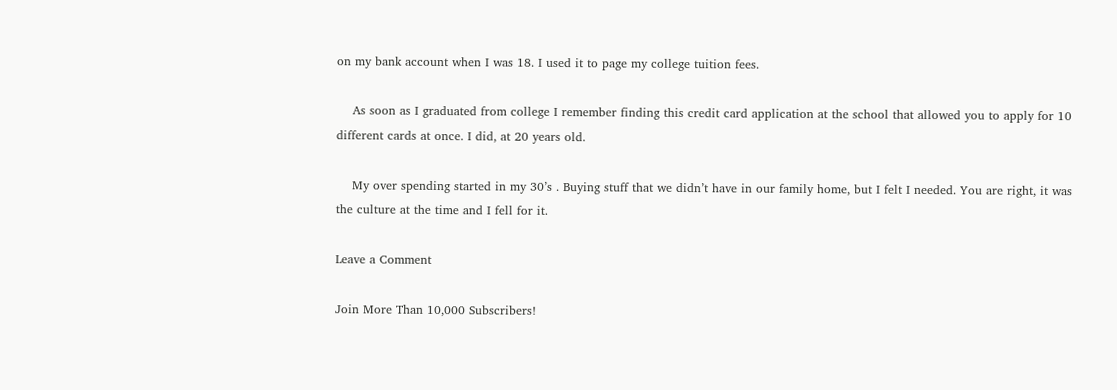on my bank account when I was 18. I used it to page my college tuition fees.

    As soon as I graduated from college I remember finding this credit card application at the school that allowed you to apply for 10 different cards at once. I did, at 20 years old.

    My over spending started in my 30’s . Buying stuff that we didn’t have in our family home, but I felt I needed. You are right, it was the culture at the time and I fell for it.

Leave a Comment

Join More Than 10,000 Subscribers!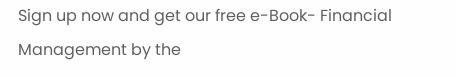Sign up now and get our free e-Book- Financial Management by the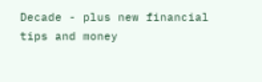Decade - plus new financial tips and money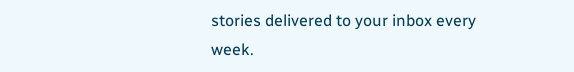stories delivered to your inbox every week.